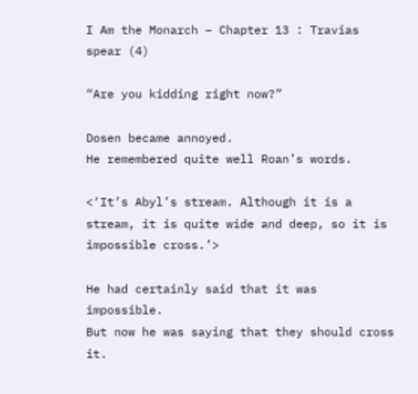I Am the Monarch – Chapter 13 : Travias spear (4)

“Are you kidding right now?”

Dosen became annoyed.
He remembered quite well Roan’s words.

<‘It’s Abyl’s stream. Although it is a stream, it is quite wide and deep, so it is impossible cross.’>

He had certainly said that it was impossible.
But now he was saying that they should cross it.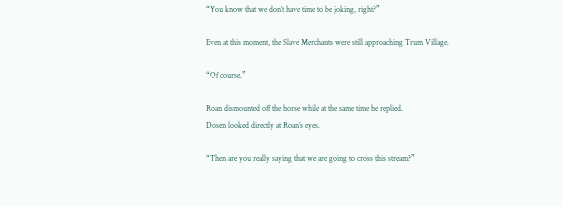“You know that we don’t have time to be joking, right?”

Even at this moment, the Slave Merchants were still approaching Trum Village.

“Of course.”

Roan dismounted off the horse while at the same time he replied.
Dosen looked directly at Roan’s eyes.

“Then are you really saying that we are going to cross this stream?”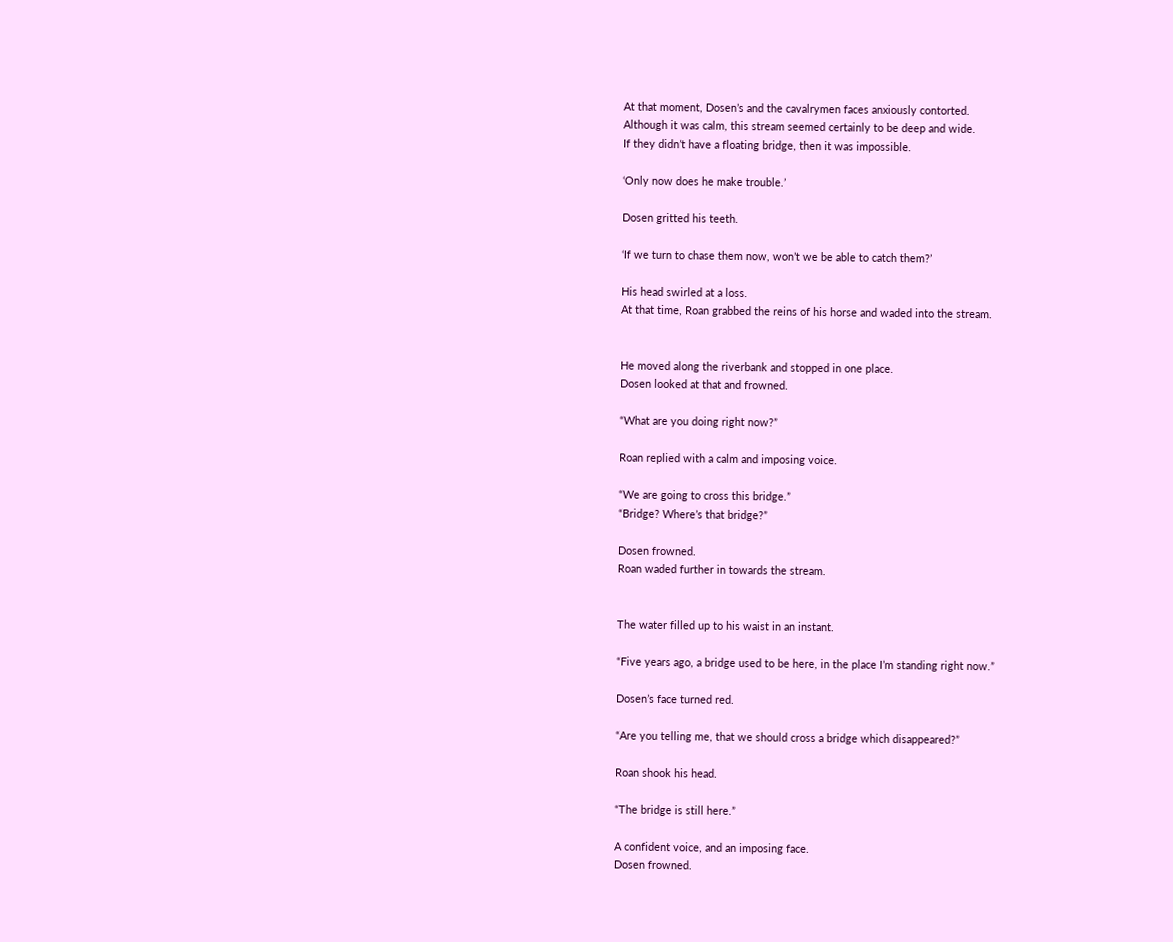At that moment, Dosen’s and the cavalrymen faces anxiously contorted.
Although it was calm, this stream seemed certainly to be deep and wide.
If they didn’t have a floating bridge, then it was impossible.

‘Only now does he make trouble.’

Dosen gritted his teeth.

‘If we turn to chase them now, won’t we be able to catch them?’

His head swirled at a loss.
At that time, Roan grabbed the reins of his horse and waded into the stream.


He moved along the riverbank and stopped in one place.
Dosen looked at that and frowned.

“What are you doing right now?”

Roan replied with a calm and imposing voice.

“We are going to cross this bridge.”
“Bridge? Where’s that bridge?”

Dosen frowned.
Roan waded further in towards the stream.


The water filled up to his waist in an instant.

“Five years ago, a bridge used to be here, in the place I’m standing right now.”

Dosen’s face turned red.

“Are you telling me, that we should cross a bridge which disappeared?”

Roan shook his head.

“The bridge is still here.”

A confident voice, and an imposing face.
Dosen frowned.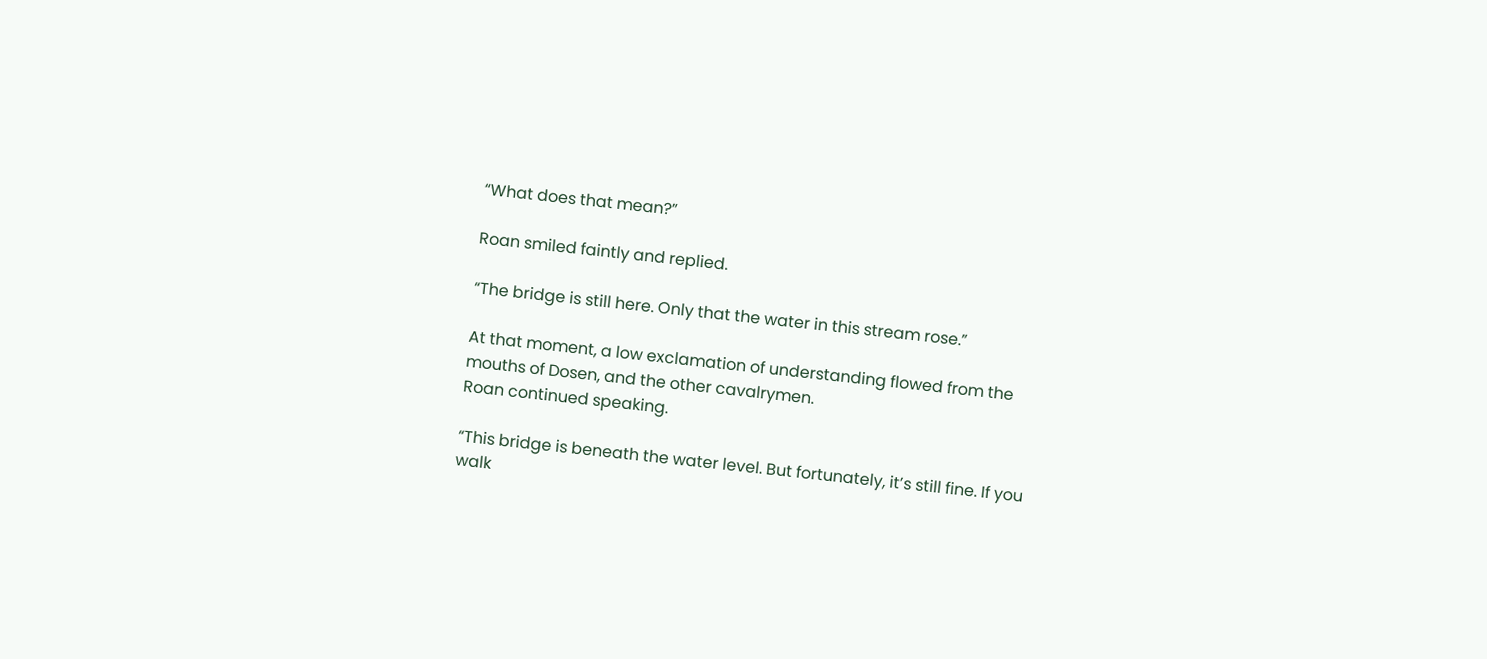“What does that mean?”

Roan smiled faintly and replied.

“The bridge is still here. Only that the water in this stream rose.”

At that moment, a low exclamation of understanding flowed from the mouths of Dosen, and the other cavalrymen.
Roan continued speaking.

“This bridge is beneath the water level. But fortunately, it’s still fine. If you walk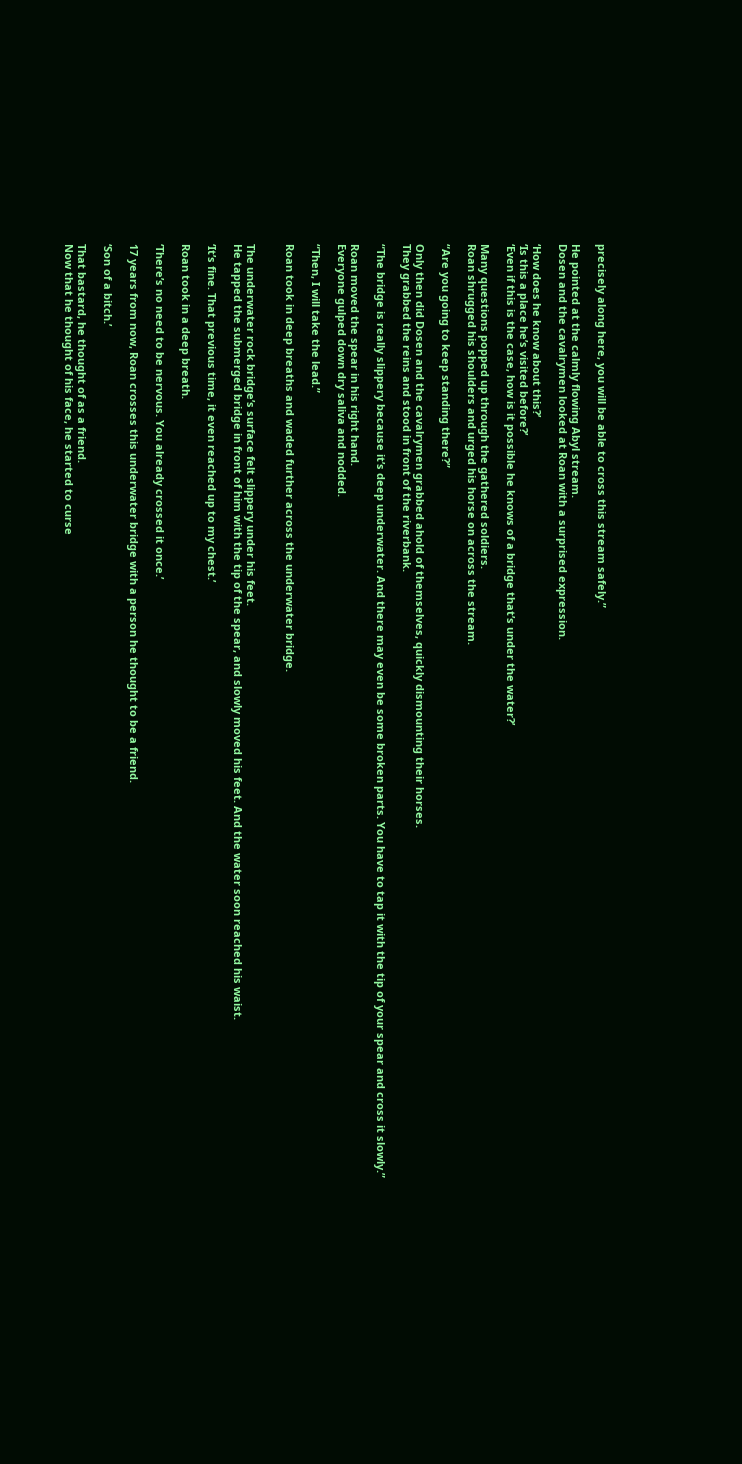precisely along here, you will be able to cross this stream safely.”

He pointed at the calmly flowing Abyl stream.
Dosen and the cavalrymen looked at Roan with a surprised expression.

‘How does he know about this?’
‘Is this a place he’s visited before?’
‘Even if this is the case, how is it possible he knows of a bridge that’s under the water?’

Many questions popped up through the gathered soldiers.
Roan shrugged his shoulders and urged his horse on across the stream.

“Are you going to keep standing there?”

Only then did Dosen and the cavalrymen grabbed ahold of themselves, quickly dismounting their horses.
They grabbed the reins and stood in front of the riverbank.

“The bridge is really slippery because it’s deep underwater. And there may even be some broken parts. You have to tap it with the tip of your spear and cross it slowly.”

Roan moved the spear in his right hand.
Everyone gulped down dry saliva and nodded.

“Then, I will take the lead.”

Roan took in deep breaths and waded further across the underwater bridge.


The underwater rock bridge’s surface felt slippery under his feet.
He tapped the submerged bridge in front of him with the tip of the spear, and slowly moved his feet. And the water soon reached his waist.

‘It’s fine. That previous time, it even reached up to my chest.’

Roan took in a deep breath.

‘There’s no need to be nervous. You already crossed it once.’

17 years from now, Roan crosses this underwater bridge with a person he thought to be a friend.

‘Son of a bitch.’

That bastard, he thought of as a friend.
Now that he thought of his face, he started to curse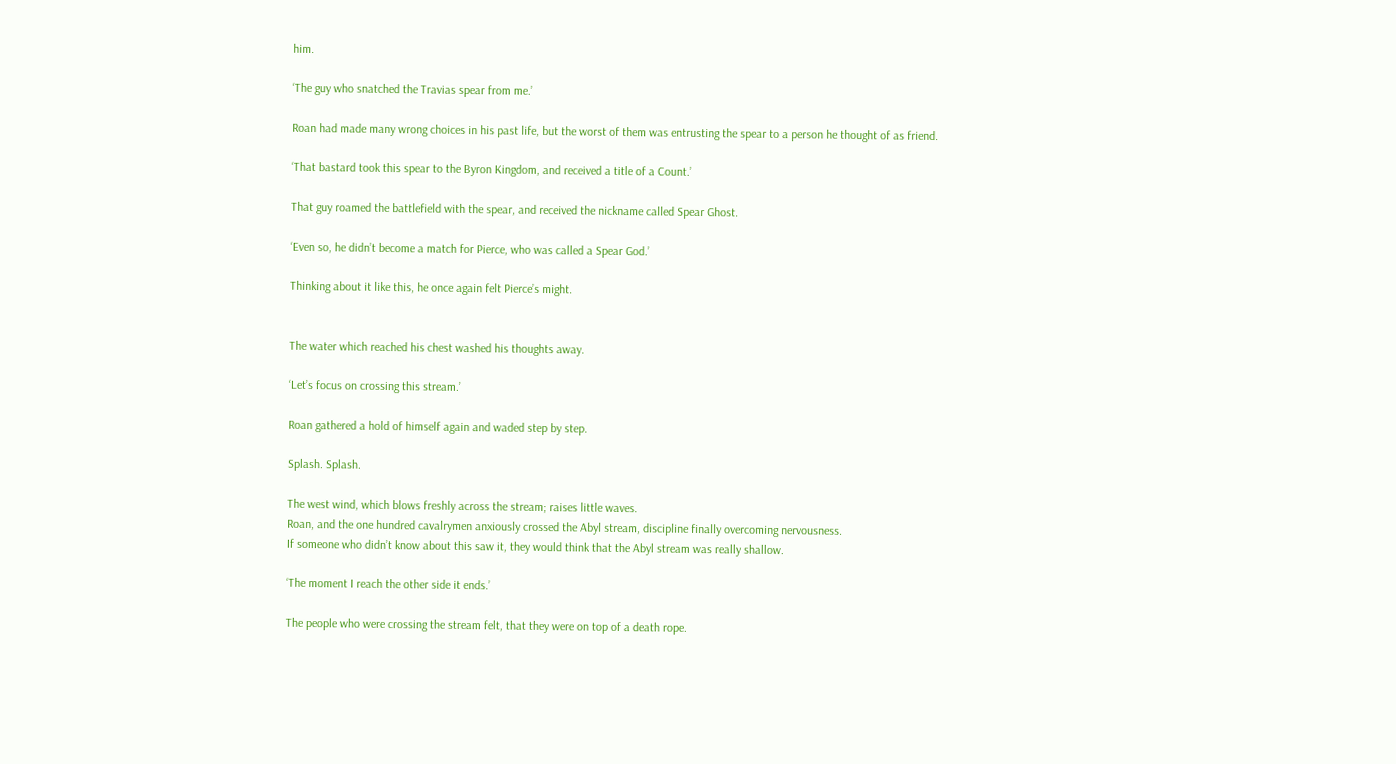him.

‘The guy who snatched the Travias spear from me.’

Roan had made many wrong choices in his past life, but the worst of them was entrusting the spear to a person he thought of as friend.

‘That bastard took this spear to the Byron Kingdom, and received a title of a Count.’

That guy roamed the battlefield with the spear, and received the nickname called Spear Ghost.

‘Even so, he didn’t become a match for Pierce, who was called a Spear God.’

Thinking about it like this, he once again felt Pierce’s might.


The water which reached his chest washed his thoughts away.

‘Let’s focus on crossing this stream.’

Roan gathered a hold of himself again and waded step by step.

Splash. Splash.

The west wind, which blows freshly across the stream; raises little waves.
Roan, and the one hundred cavalrymen anxiously crossed the Abyl stream, discipline finally overcoming nervousness.
If someone who didn’t know about this saw it, they would think that the Abyl stream was really shallow.

‘The moment I reach the other side it ends.’

The people who were crossing the stream felt, that they were on top of a death rope.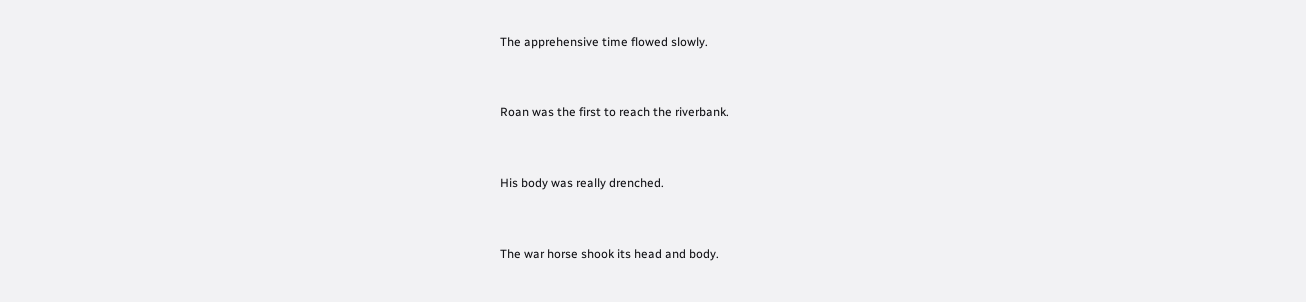The apprehensive time flowed slowly.


Roan was the first to reach the riverbank.


His body was really drenched.


The war horse shook its head and body.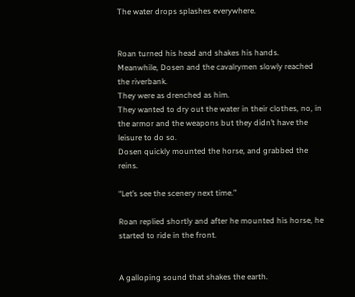The water drops splashes everywhere.


Roan turned his head and shakes his hands.
Meanwhile, Dosen and the cavalrymen slowly reached the riverbank.
They were as drenched as him.
They wanted to dry out the water in their clothes, no, in the armor and the weapons but they didn’t have the leisure to do so.
Dosen quickly mounted the horse, and grabbed the reins.

“Let’s see the scenery next time.”

Roan replied shortly and after he mounted his horse, he started to ride in the front.


A galloping sound that shakes the earth.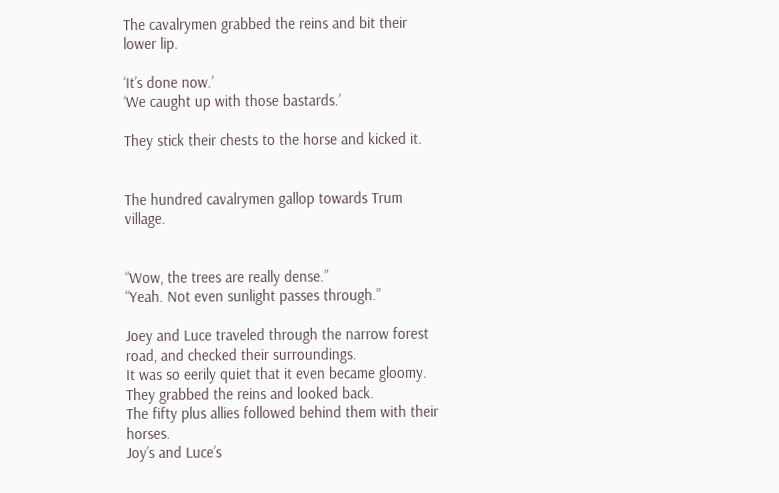The cavalrymen grabbed the reins and bit their lower lip.

‘It’s done now.’
‘We caught up with those bastards.’

They stick their chests to the horse and kicked it.


The hundred cavalrymen gallop towards Trum village.


“Wow, the trees are really dense.”
“Yeah. Not even sunlight passes through.”

Joey and Luce traveled through the narrow forest road, and checked their surroundings.
It was so eerily quiet that it even became gloomy.
They grabbed the reins and looked back.
The fifty plus allies followed behind them with their horses.
Joy’s and Luce’s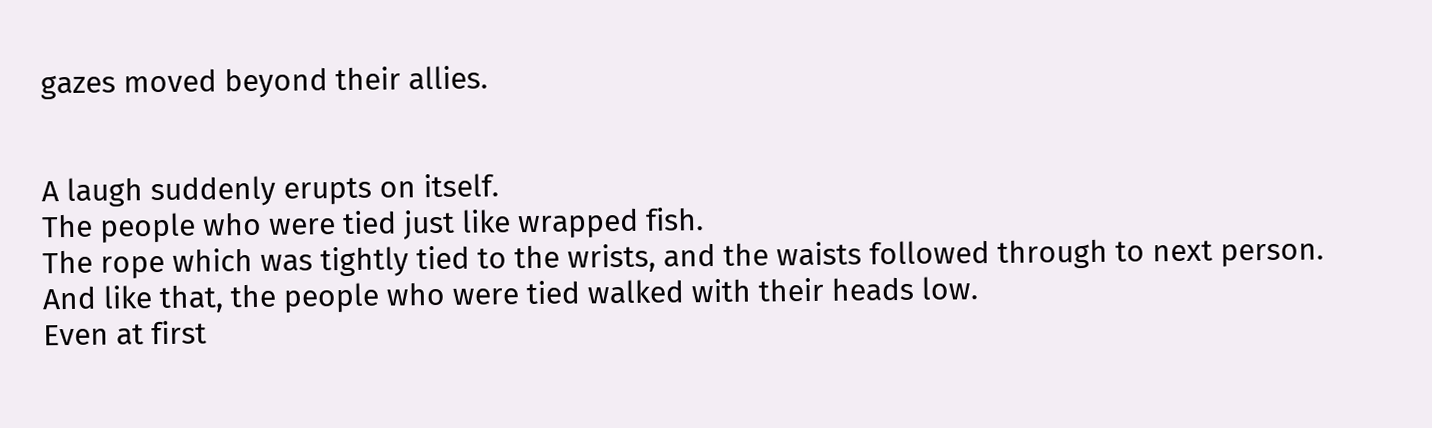gazes moved beyond their allies.


A laugh suddenly erupts on itself.
The people who were tied just like wrapped fish.
The rope which was tightly tied to the wrists, and the waists followed through to next person.
And like that, the people who were tied walked with their heads low.
Even at first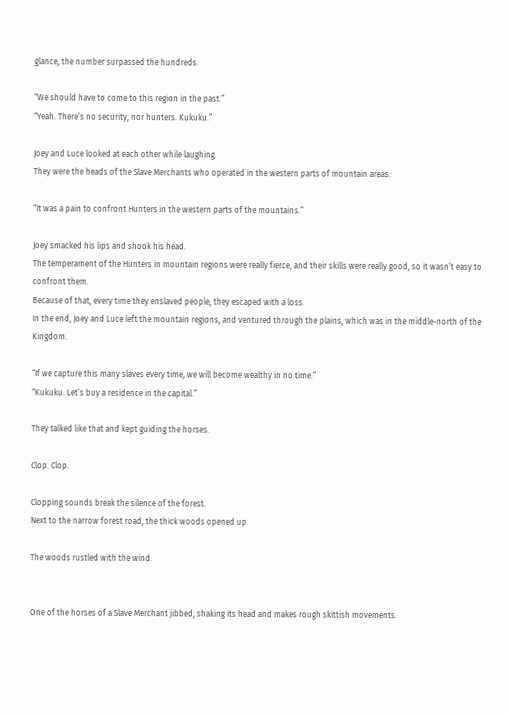glance, the number surpassed the hundreds.

“We should have to come to this region in the past.”
“Yeah. There’s no security, nor hunters. Kukuku.”

Joey and Luce looked at each other while laughing.
They were the heads of the Slave Merchants who operated in the western parts of mountain areas.

“It was a pain to confront Hunters in the western parts of the mountains.”

Joey smacked his lips and shook his head.
The temperament of the Hunters in mountain regions were really fierce, and their skills were really good, so it wasn’t easy to confront them.
Because of that, every time they enslaved people, they escaped with a loss.
In the end, Joey and Luce left the mountain regions, and ventured through the plains, which was in the middle-north of the Kingdom.

“If we capture this many slaves every time, we will become wealthy in no time.”
“Kukuku. Let’s buy a residence in the capital.”

They talked like that and kept guiding the horses.

Clop. Clop.

Clopping sounds break the silence of the forest.
Next to the narrow forest road, the thick woods opened up.

The woods rustled with the wind.


One of the horses of a Slave Merchant jibbed, shaking its head and makes rough skittish movements.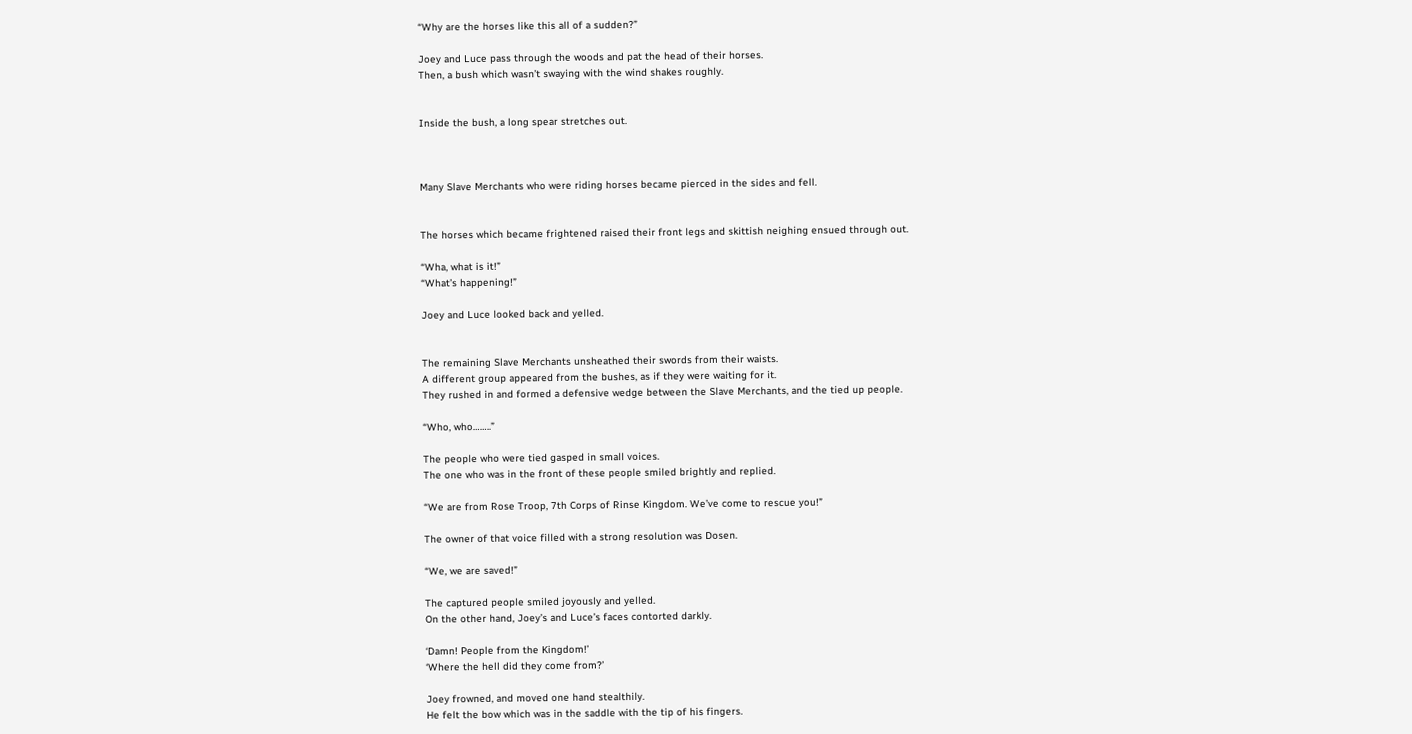“Why are the horses like this all of a sudden?”

Joey and Luce pass through the woods and pat the head of their horses.
Then, a bush which wasn’t swaying with the wind shakes roughly.


Inside the bush, a long spear stretches out.



Many Slave Merchants who were riding horses became pierced in the sides and fell.


The horses which became frightened raised their front legs and skittish neighing ensued through out.

“Wha, what is it!”
“What’s happening!”

Joey and Luce looked back and yelled.


The remaining Slave Merchants unsheathed their swords from their waists.
A different group appeared from the bushes, as if they were waiting for it.
They rushed in and formed a defensive wedge between the Slave Merchants, and the tied up people.

“Who, who……..”

The people who were tied gasped in small voices.
The one who was in the front of these people smiled brightly and replied.

“We are from Rose Troop, 7th Corps of Rinse Kingdom. We’ve come to rescue you!”

The owner of that voice filled with a strong resolution was Dosen.

“We, we are saved!”

The captured people smiled joyously and yelled.
On the other hand, Joey’s and Luce’s faces contorted darkly.

‘Damn! People from the Kingdom!’
‘Where the hell did they come from?’

Joey frowned, and moved one hand stealthily.
He felt the bow which was in the saddle with the tip of his fingers.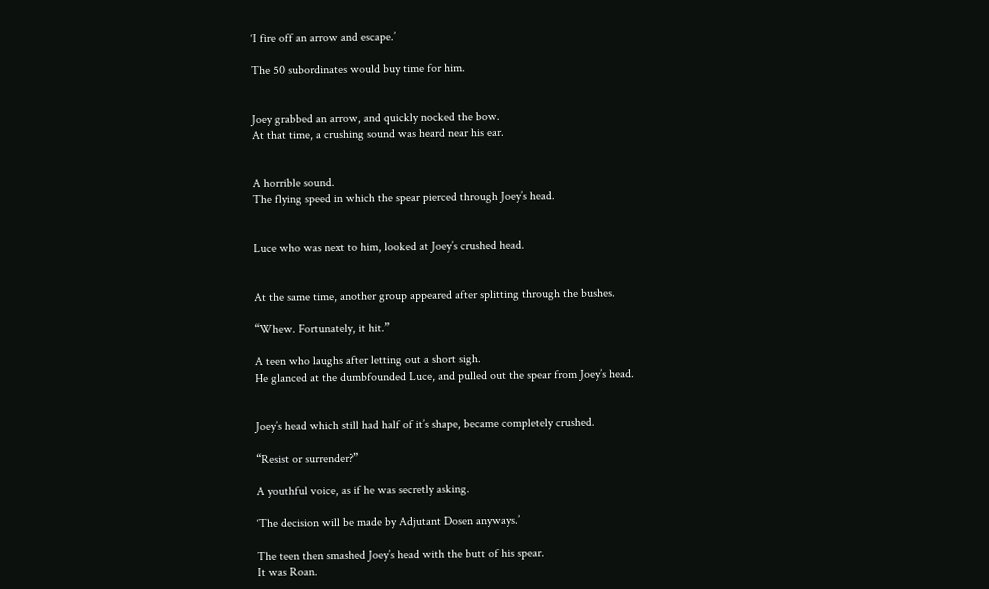‘I fire off an arrow and escape.’

The 50 subordinates would buy time for him.


Joey grabbed an arrow, and quickly nocked the bow.
At that time, a crushing sound was heard near his ear.


A horrible sound.
The flying speed in which the spear pierced through Joey’s head.


Luce who was next to him, looked at Joey’s crushed head.


At the same time, another group appeared after splitting through the bushes.

“Whew. Fortunately, it hit.”

A teen who laughs after letting out a short sigh.
He glanced at the dumbfounded Luce, and pulled out the spear from Joey’s head.


Joey’s head which still had half of it’s shape, became completely crushed.

“Resist or surrender?”

A youthful voice, as if he was secretly asking.

‘The decision will be made by Adjutant Dosen anyways.’

The teen then smashed Joey’s head with the butt of his spear.
It was Roan.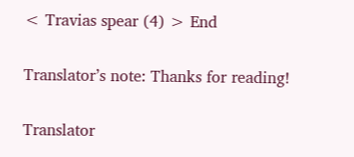< Travias spear (4) > End

Translator’s note: Thanks for reading!

Translator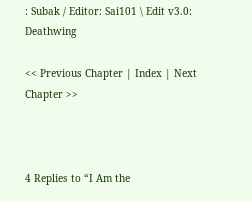: Subak / Editor: Sai101 \ Edit v3.0: Deathwing

<< Previous Chapter | Index | Next Chapter >>



4 Replies to “I Am the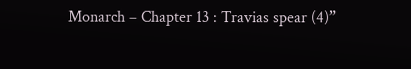Monarch – Chapter 13 : Travias spear (4)”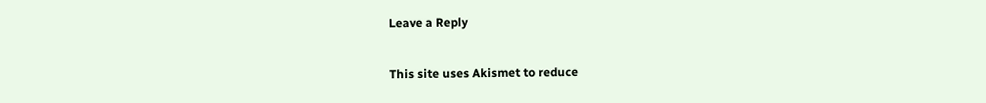Leave a Reply

This site uses Akismet to reduce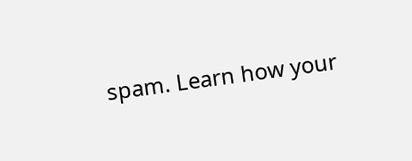spam. Learn how your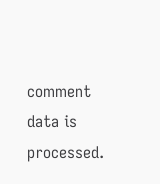comment data is processed.